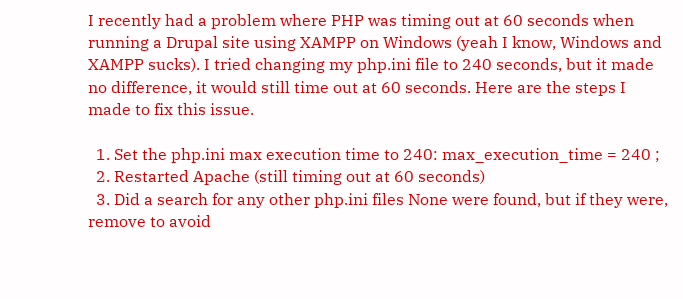I recently had a problem where PHP was timing out at 60 seconds when running a Drupal site using XAMPP on Windows (yeah I know, Windows and XAMPP sucks). I tried changing my php.ini file to 240 seconds, but it made no difference, it would still time out at 60 seconds. Here are the steps I made to fix this issue.

  1. Set the php.ini max execution time to 240: max_execution_time = 240 ;
  2. Restarted Apache (still timing out at 60 seconds)
  3. Did a search for any other php.ini files None were found, but if they were, remove to avoid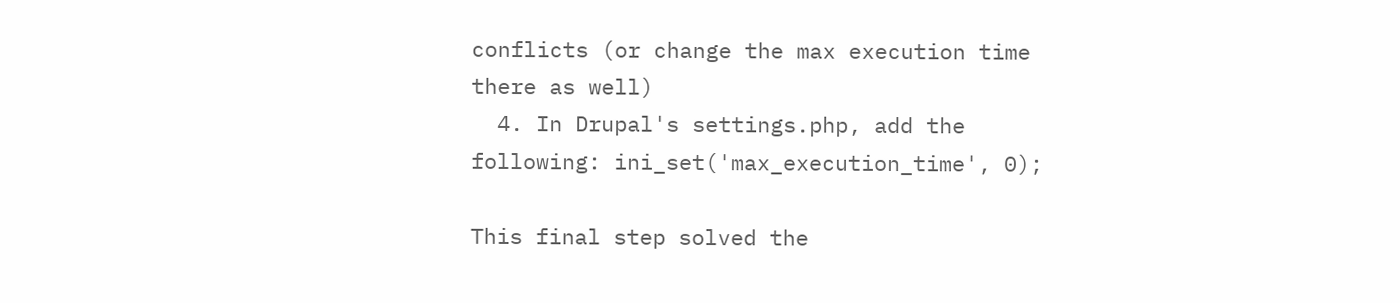conflicts (or change the max execution time there as well)
  4. In Drupal's settings.php, add the following: ini_set('max_execution_time', 0);

This final step solved the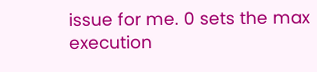issue for me. 0 sets the max execution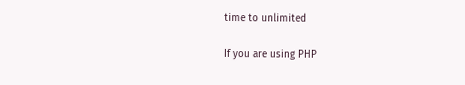time to unlimited

If you are using PHP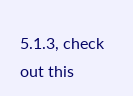5.1.3, check out this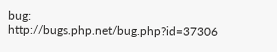bug: http://bugs.php.net/bug.php?id=37306